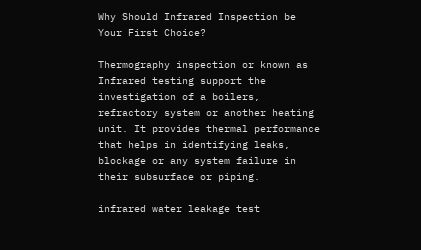Why Should Infrared Inspection be Your First Choice?

Thermography inspection or known as Infrared testing support the investigation of a boilers, refractory system or another heating unit. It provides thermal performance that helps in identifying leaks, blockage or any system failure in their subsurface or piping.

infrared water leakage test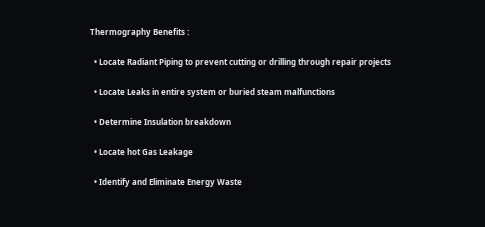Thermography Benefits :

  • Locate Radiant Piping to prevent cutting or drilling through repair projects

  • Locate Leaks in entire system or buried steam malfunctions

  • Determine Insulation breakdown

  • Locate hot Gas Leakage

  • Identify and Eliminate Energy Waste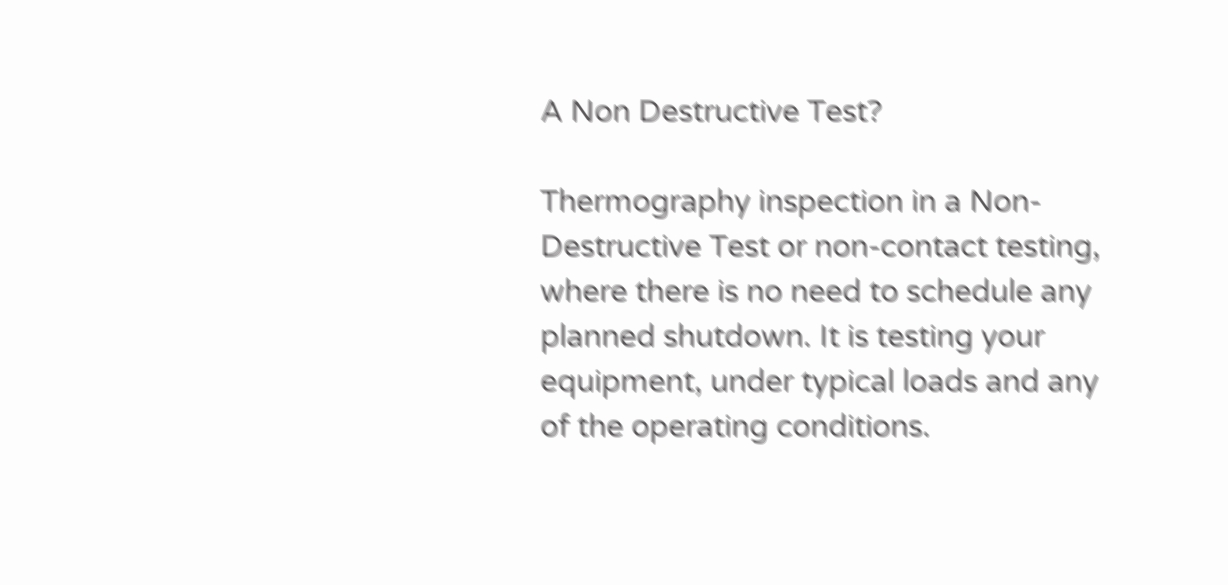A Non Destructive Test?

Thermography inspection in a Non-Destructive Test or non-contact testing, where there is no need to schedule any planned shutdown. It is testing your equipment, under typical loads and any of the operating conditions.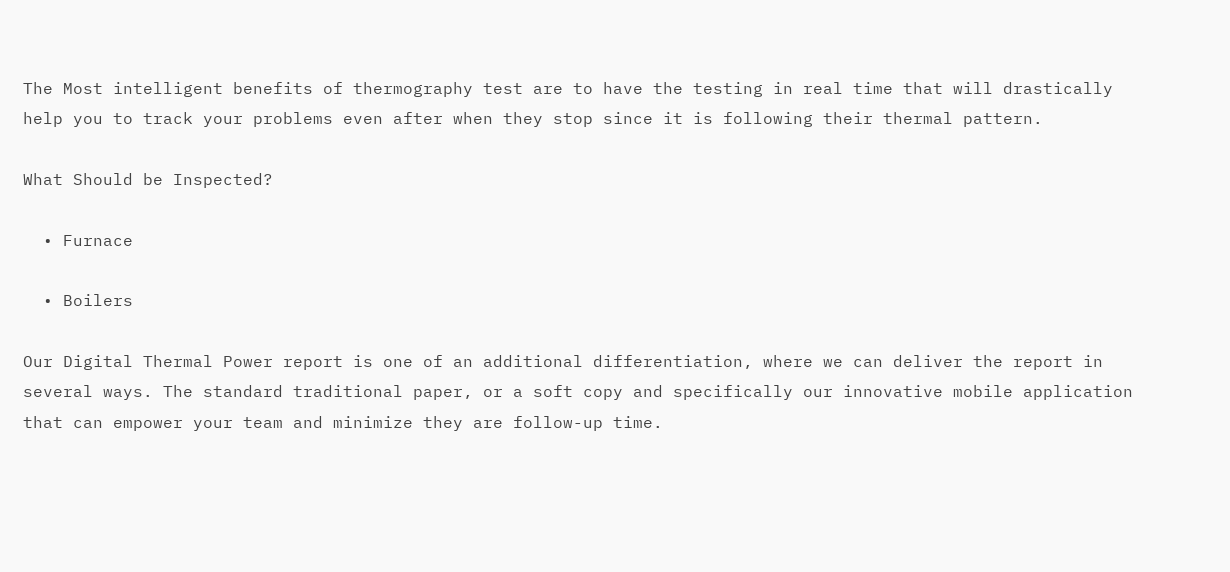The Most intelligent benefits of thermography test are to have the testing in real time that will drastically help you to track your problems even after when they stop since it is following their thermal pattern.

What Should be Inspected?

  • Furnace

  • Boilers

Our Digital Thermal Power report is one of an additional differentiation, where we can deliver the report in several ways. The standard traditional paper, or a soft copy and specifically our innovative mobile application that can empower your team and minimize they are follow-up time.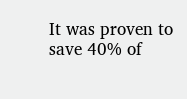It was proven to save 40% of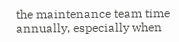the maintenance team time annually, especially when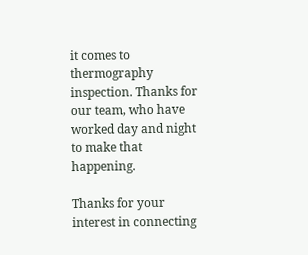it comes to thermography inspection. Thanks for our team, who have worked day and night to make that happening.

Thanks for your interest in connecting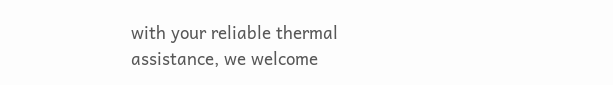with your reliable thermal assistance, we welcome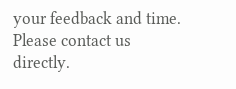your feedback and time. Please contact us directly.